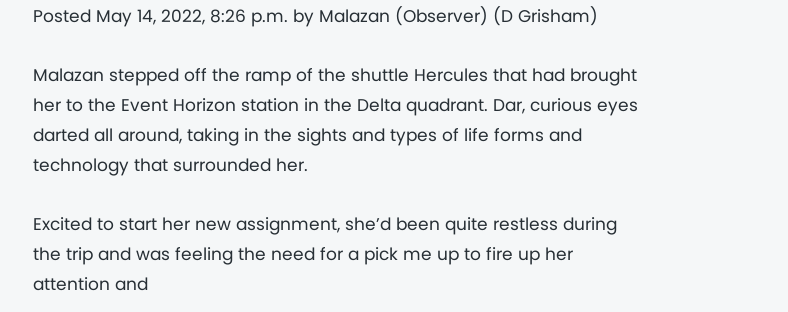Posted May 14, 2022, 8:26 p.m. by Malazan (Observer) (D Grisham)

Malazan stepped off the ramp of the shuttle Hercules that had brought her to the Event Horizon station in the Delta quadrant. Dar, curious eyes darted all around, taking in the sights and types of life forms and technology that surrounded her.

Excited to start her new assignment, she’d been quite restless during the trip and was feeling the need for a pick me up to fire up her attention and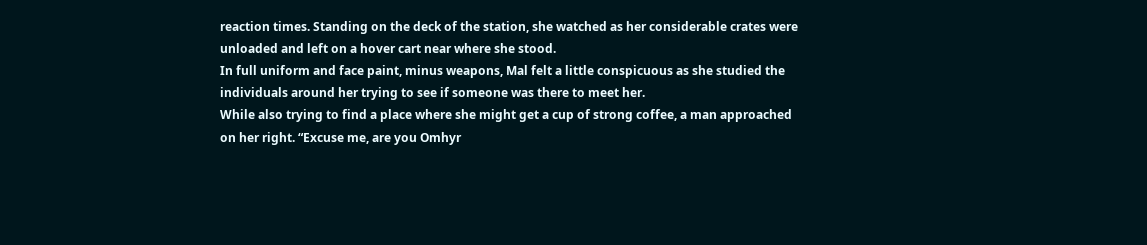reaction times. Standing on the deck of the station, she watched as her considerable crates were unloaded and left on a hover cart near where she stood.
In full uniform and face paint, minus weapons, Mal felt a little conspicuous as she studied the individuals around her trying to see if someone was there to meet her.
While also trying to find a place where she might get a cup of strong coffee, a man approached on her right. “Excuse me, are you Omhyr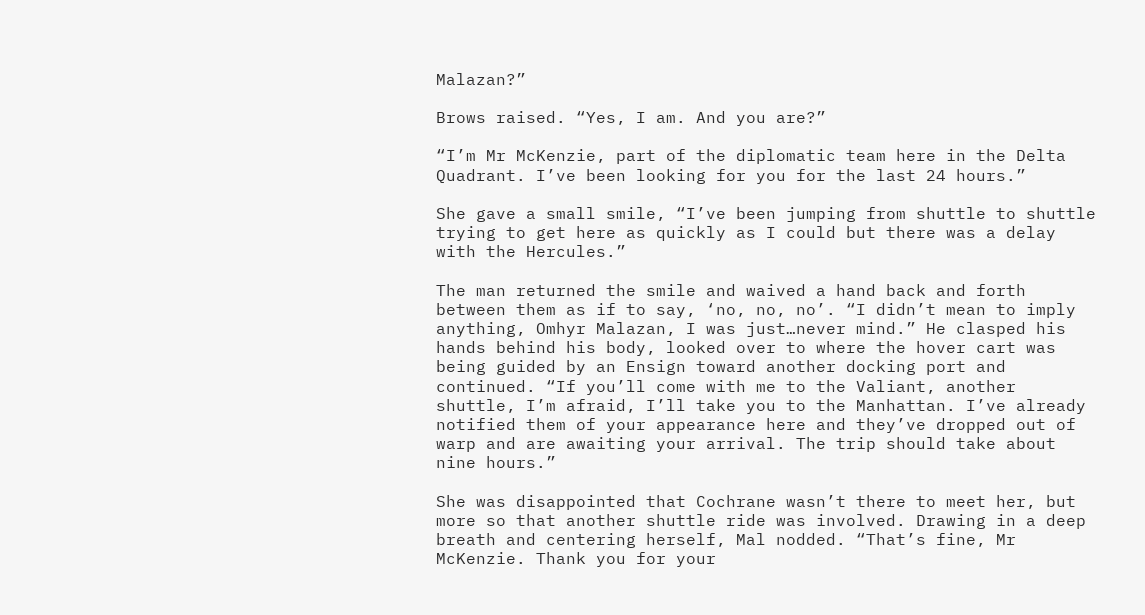Malazan?”

Brows raised. “Yes, I am. And you are?”

“I’m Mr McKenzie, part of the diplomatic team here in the Delta Quadrant. I’ve been looking for you for the last 24 hours.”

She gave a small smile, “I’ve been jumping from shuttle to shuttle trying to get here as quickly as I could but there was a delay with the Hercules.”

The man returned the smile and waived a hand back and forth between them as if to say, ‘no, no, no’. “I didn’t mean to imply anything, Omhyr Malazan, I was just…never mind.” He clasped his hands behind his body, looked over to where the hover cart was being guided by an Ensign toward another docking port and continued. “If you’ll come with me to the Valiant, another shuttle, I’m afraid, I’ll take you to the Manhattan. I’ve already notified them of your appearance here and they’ve dropped out of warp and are awaiting your arrival. The trip should take about nine hours.”

She was disappointed that Cochrane wasn’t there to meet her, but more so that another shuttle ride was involved. Drawing in a deep breath and centering herself, Mal nodded. “That’s fine, Mr McKenzie. Thank you for your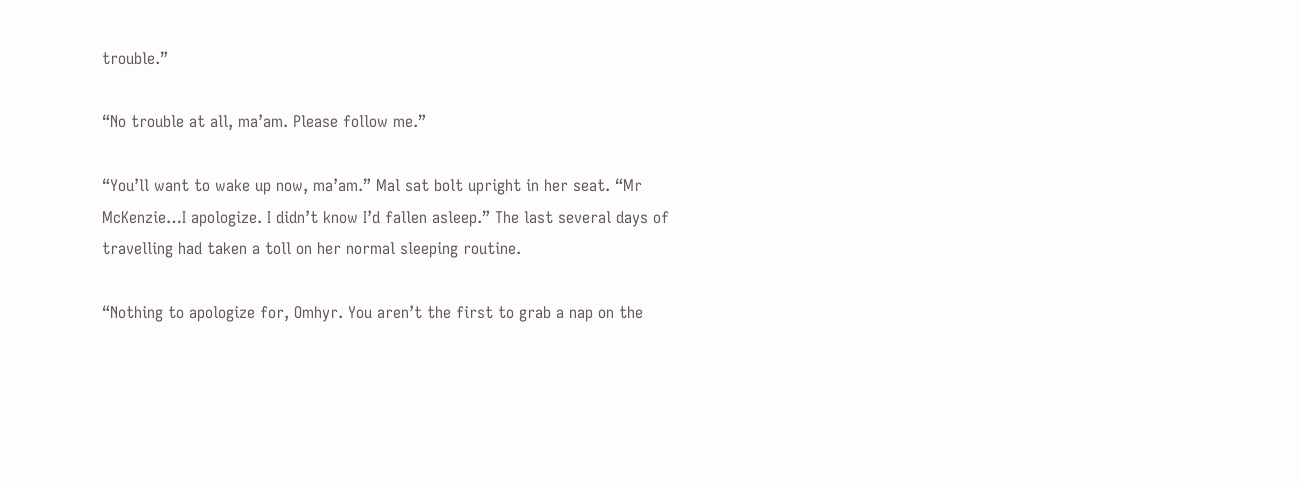trouble.”

“No trouble at all, ma’am. Please follow me.”

“You’ll want to wake up now, ma’am.” Mal sat bolt upright in her seat. “Mr McKenzie…I apologize. I didn’t know I’d fallen asleep.” The last several days of travelling had taken a toll on her normal sleeping routine.

“Nothing to apologize for, Omhyr. You aren’t the first to grab a nap on the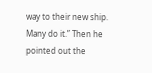way to their new ship. Many do it.” Then he pointed out the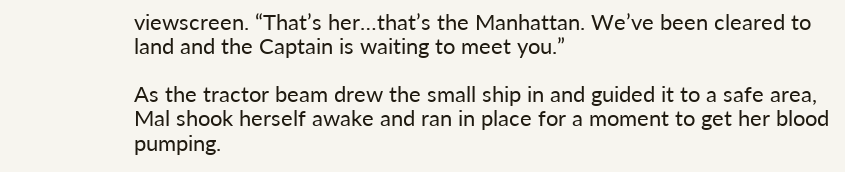viewscreen. “That’s her…that’s the Manhattan. We’ve been cleared to land and the Captain is waiting to meet you.”

As the tractor beam drew the small ship in and guided it to a safe area, Mal shook herself awake and ran in place for a moment to get her blood pumping.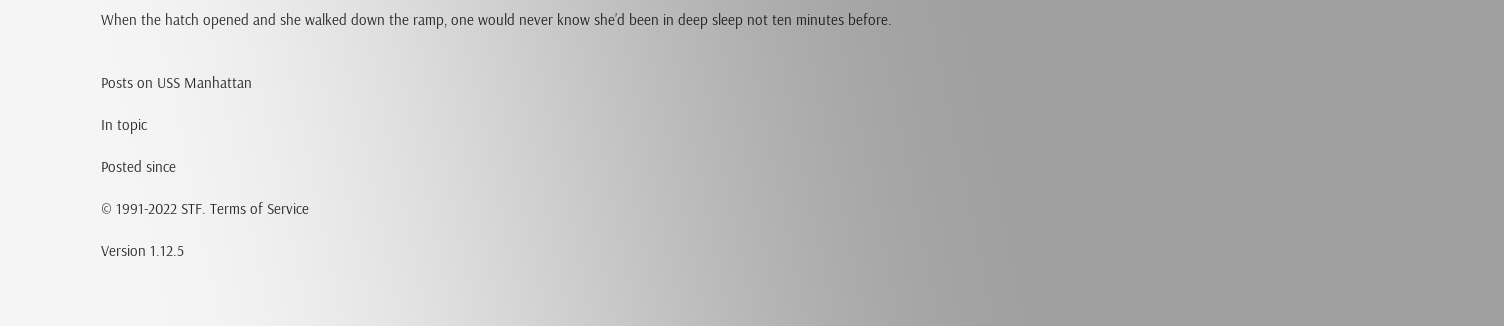When the hatch opened and she walked down the ramp, one would never know she’d been in deep sleep not ten minutes before.


Posts on USS Manhattan

In topic

Posted since

© 1991-2022 STF. Terms of Service

Version 1.12.5